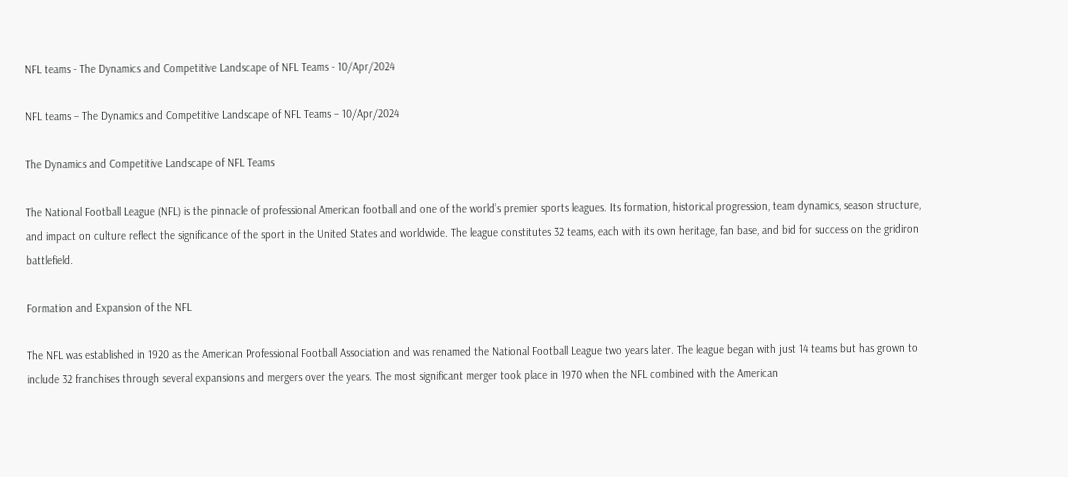NFL teams - The Dynamics and Competitive Landscape of NFL Teams - 10/Apr/2024

NFL teams – The Dynamics and Competitive Landscape of NFL Teams – 10/Apr/2024

The Dynamics and Competitive Landscape of NFL Teams

The National Football League (NFL) is the pinnacle of professional American football and one of the world’s premier sports leagues. Its formation, historical progression, team dynamics, season structure, and impact on culture reflect the significance of the sport in the United States and worldwide. The league constitutes 32 teams, each with its own heritage, fan base, and bid for success on the gridiron battlefield.

Formation and Expansion of the NFL

The NFL was established in 1920 as the American Professional Football Association and was renamed the National Football League two years later. The league began with just 14 teams but has grown to include 32 franchises through several expansions and mergers over the years. The most significant merger took place in 1970 when the NFL combined with the American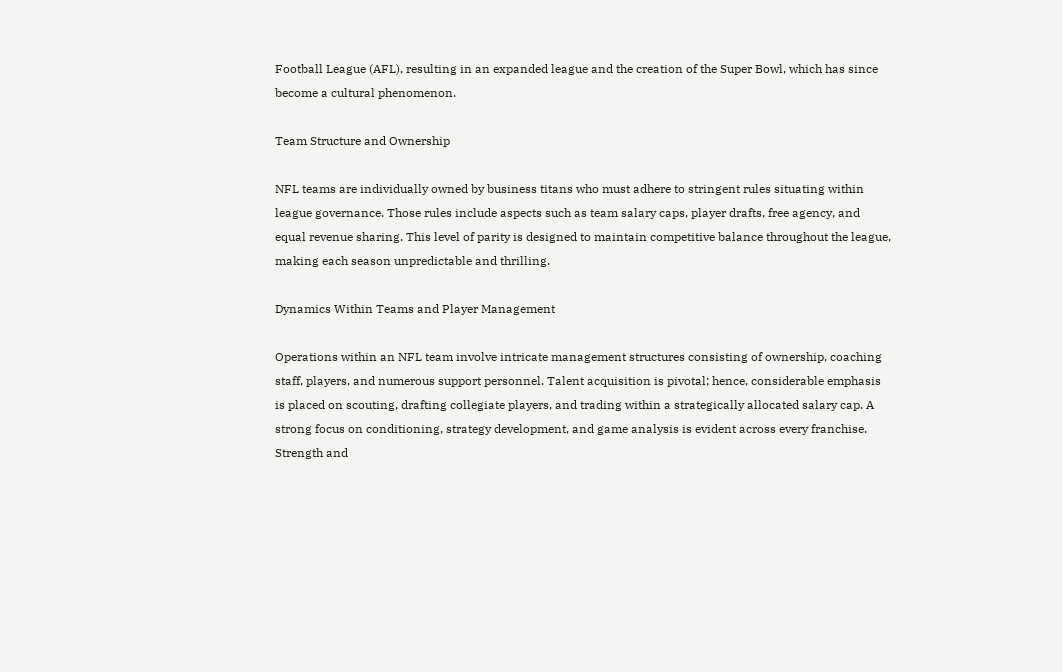Football League (AFL), resulting in an expanded league and the creation of the Super Bowl, which has since become a cultural phenomenon.

Team Structure and Ownership

NFL teams are individually owned by business titans who must adhere to stringent rules situating within league governance. Those rules include aspects such as team salary caps, player drafts, free agency, and equal revenue sharing. This level of parity is designed to maintain competitive balance throughout the league, making each season unpredictable and thrilling.

Dynamics Within Teams and Player Management

Operations within an NFL team involve intricate management structures consisting of ownership, coaching staff, players, and numerous support personnel. Talent acquisition is pivotal; hence, considerable emphasis is placed on scouting, drafting collegiate players, and trading within a strategically allocated salary cap. A strong focus on conditioning, strategy development, and game analysis is evident across every franchise. Strength and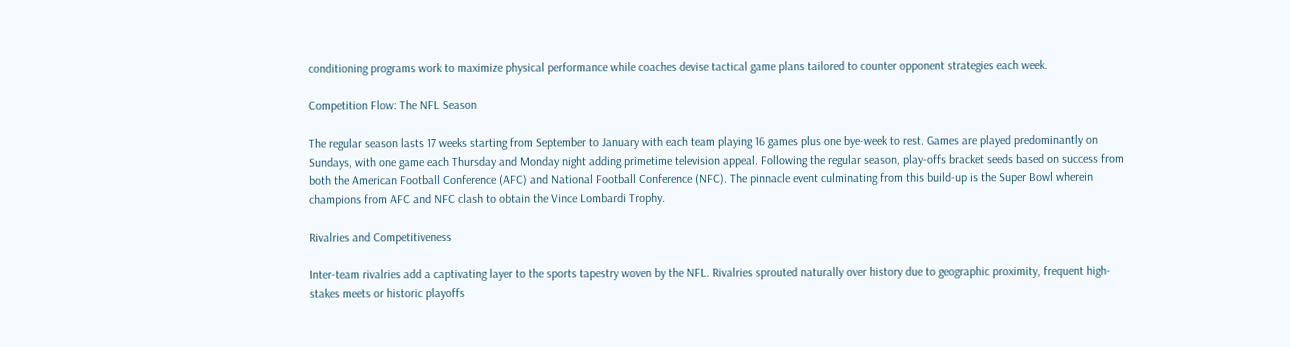conditioning programs work to maximize physical performance while coaches devise tactical game plans tailored to counter opponent strategies each week.

Competition Flow: The NFL Season

The regular season lasts 17 weeks starting from September to January with each team playing 16 games plus one bye-week to rest. Games are played predominantly on Sundays, with one game each Thursday and Monday night adding primetime television appeal. Following the regular season, play-offs bracket seeds based on success from both the American Football Conference (AFC) and National Football Conference (NFC). The pinnacle event culminating from this build-up is the Super Bowl wherein champions from AFC and NFC clash to obtain the Vince Lombardi Trophy.

Rivalries and Competitiveness

Inter-team rivalries add a captivating layer to the sports tapestry woven by the NFL. Rivalries sprouted naturally over history due to geographic proximity, frequent high-stakes meets or historic playoffs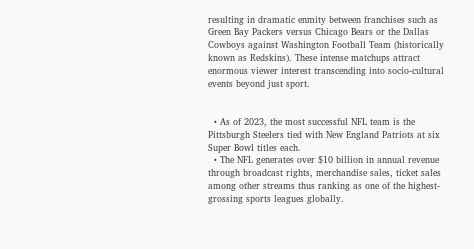resulting in dramatic enmity between franchises such as Green Bay Packers versus Chicago Bears or the Dallas Cowboys against Washington Football Team (historically known as Redskins). These intense matchups attract enormous viewer interest transcending into socio-cultural events beyond just sport.


  • As of 2023, the most successful NFL team is the Pittsburgh Steelers tied with New England Patriots at six Super Bowl titles each.
  • The NFL generates over $10 billion in annual revenue through broadcast rights, merchandise sales, ticket sales among other streams thus ranking as one of the highest-grossing sports leagues globally.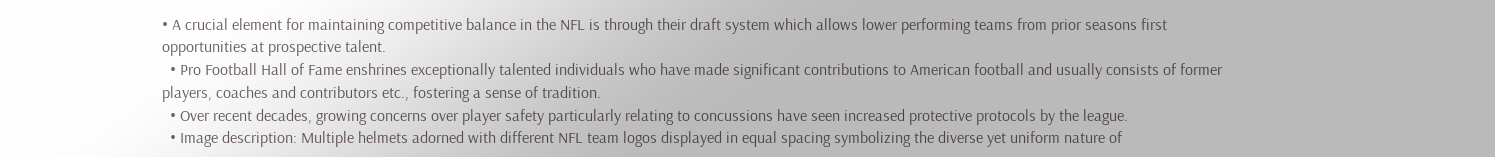• A crucial element for maintaining competitive balance in the NFL is through their draft system which allows lower performing teams from prior seasons first opportunities at prospective talent.
  • Pro Football Hall of Fame enshrines exceptionally talented individuals who have made significant contributions to American football and usually consists of former players, coaches and contributors etc., fostering a sense of tradition.
  • Over recent decades, growing concerns over player safety particularly relating to concussions have seen increased protective protocols by the league.
  • Image description: Multiple helmets adorned with different NFL team logos displayed in equal spacing symbolizing the diverse yet uniform nature of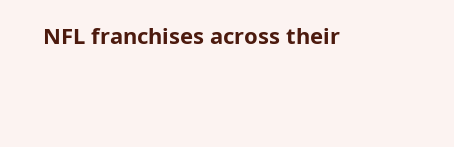NFL franchises across their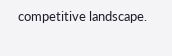competitive landscape.